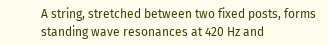A string, stretched between two fixed posts, forms standing wave resonances at 420 Hz and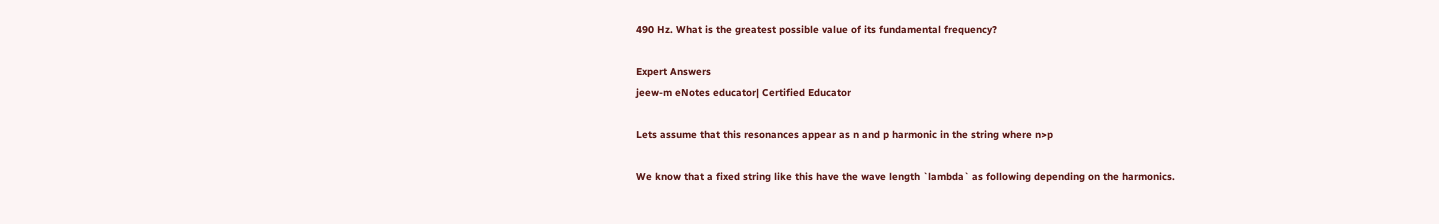490 Hz. What is the greatest possible value of its fundamental frequency?

Expert Answers
jeew-m eNotes educator| Certified Educator

Lets assume that this resonances appear as n and p harmonic in the string where n>p

We know that a fixed string like this have the wave length `lambda` as following depending on the harmonics.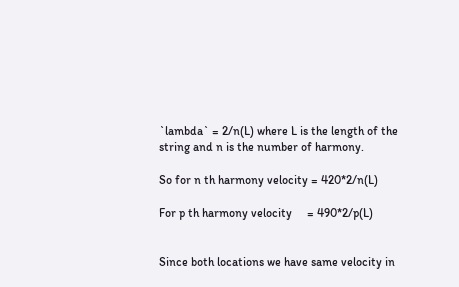`lambda` = 2/n(L) where L is the length of the string and n is the number of harmony.

So for n th harmony velocity = 420*2/n(L)

For p th harmony velocity     = 490*2/p(L)


Since both locations we have same velocity in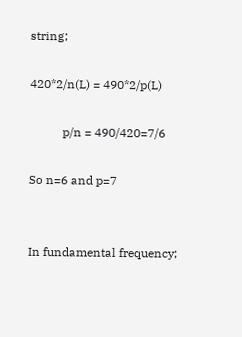string;

420*2/n(L) = 490*2/p(L)

           p/n = 490/420=7/6

So n=6 and p=7


In fundamental frequency;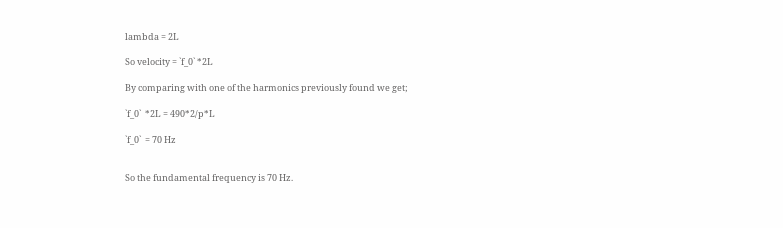lambda = 2L

So velocity = `f_0` *2L

By comparing with one of the harmonics previously found we get;

`f_0`  *2L = 490*2/p*L

`f_0`  = 70 Hz


So the fundamental frequency is 70 Hz.